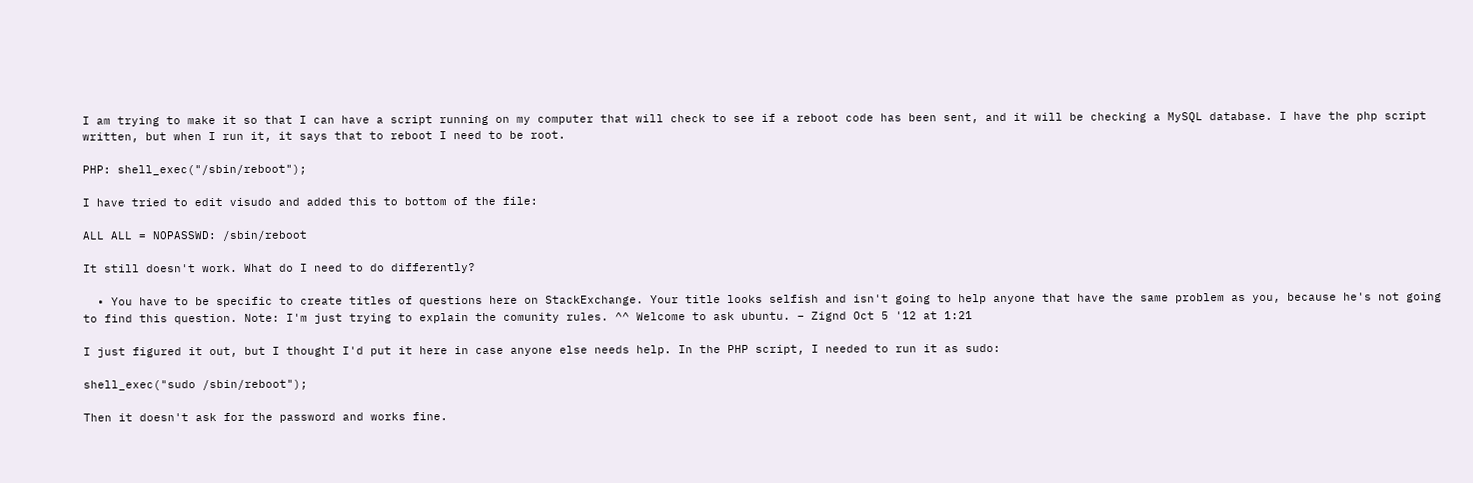I am trying to make it so that I can have a script running on my computer that will check to see if a reboot code has been sent, and it will be checking a MySQL database. I have the php script written, but when I run it, it says that to reboot I need to be root.

PHP: shell_exec("/sbin/reboot");

I have tried to edit visudo and added this to bottom of the file:

ALL ALL = NOPASSWD: /sbin/reboot

It still doesn't work. What do I need to do differently?

  • You have to be specific to create titles of questions here on StackExchange. Your title looks selfish and isn't going to help anyone that have the same problem as you, because he's not going to find this question. Note: I'm just trying to explain the comunity rules. ^^ Welcome to ask ubuntu. – Zignd Oct 5 '12 at 1:21

I just figured it out, but I thought I'd put it here in case anyone else needs help. In the PHP script, I needed to run it as sudo:

shell_exec("sudo /sbin/reboot");

Then it doesn't ask for the password and works fine.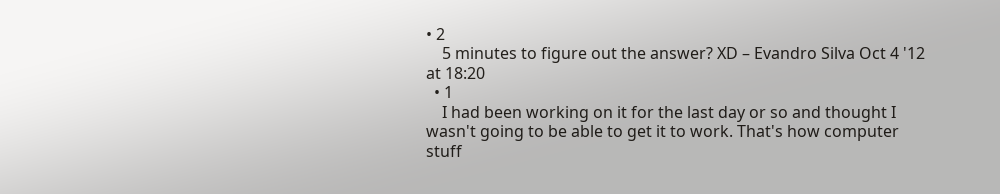• 2
    5 minutes to figure out the answer? XD – Evandro Silva Oct 4 '12 at 18:20
  • 1
    I had been working on it for the last day or so and thought I wasn't going to be able to get it to work. That's how computer stuff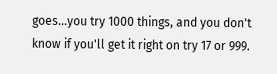goes...you try 1000 things, and you don't know if you'll get it right on try 17 or 999.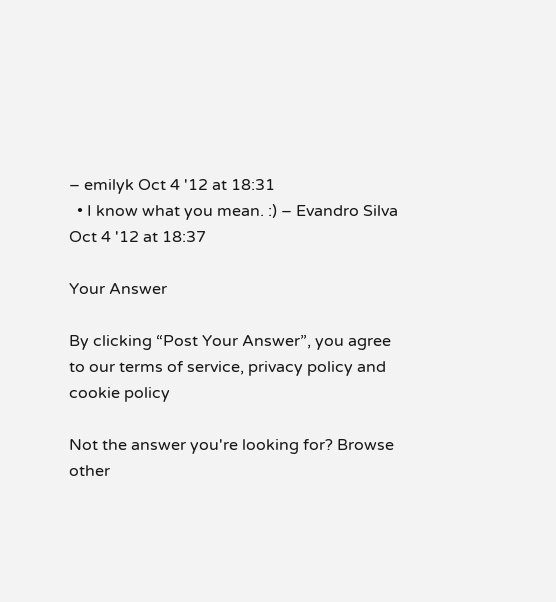– emilyk Oct 4 '12 at 18:31
  • I know what you mean. :) – Evandro Silva Oct 4 '12 at 18:37

Your Answer

By clicking “Post Your Answer”, you agree to our terms of service, privacy policy and cookie policy

Not the answer you're looking for? Browse other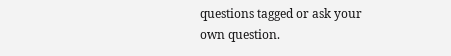questions tagged or ask your own question.